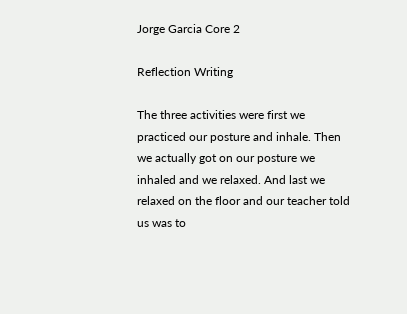Jorge Garcia Core 2

Reflection Writing

The three activities were first we practiced our posture and inhale. Then we actually got on our posture we inhaled and we relaxed. And last we relaxed on the floor and our teacher told us was to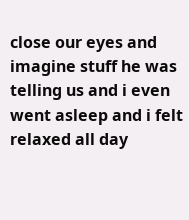close our eyes and imagine stuff he was telling us and i even went asleep and i felt relaxed all day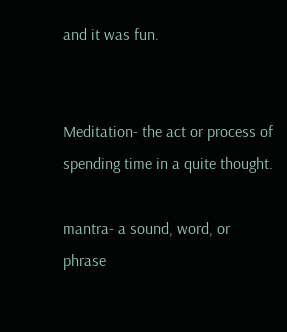and it was fun.


Meditation- the act or process of spending time in a quite thought.

mantra- a sound, word, or phrase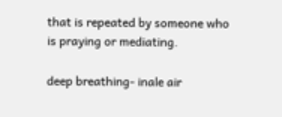that is repeated by someone who is praying or mediating.

deep breathing- inale air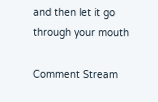and then let it go through your mouth

Comment Stream